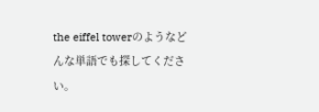the eiffel towerのようなどんな単語でも探してください。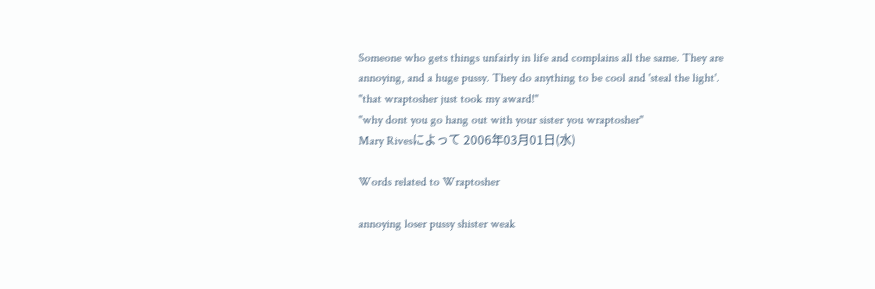Someone who gets things unfairly in life and complains all the same. They are annoying, and a huge pussy. They do anything to be cool and 'steal the light'.
"that wraptosher just took my award!"
"why dont you go hang out with your sister you wraptosher"
Mary Rivesによって 2006年03月01日(水)

Words related to Wraptosher

annoying loser pussy shister weak